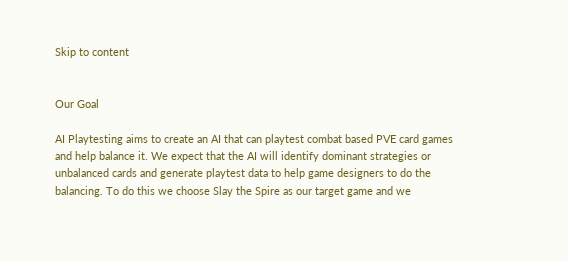Skip to content


Our Goal

AI Playtesting aims to create an AI that can playtest combat based PVE card games and help balance it. We expect that the AI will identify dominant strategies or unbalanced cards and generate playtest data to help game designers to do the balancing. To do this we choose Slay the Spire as our target game and we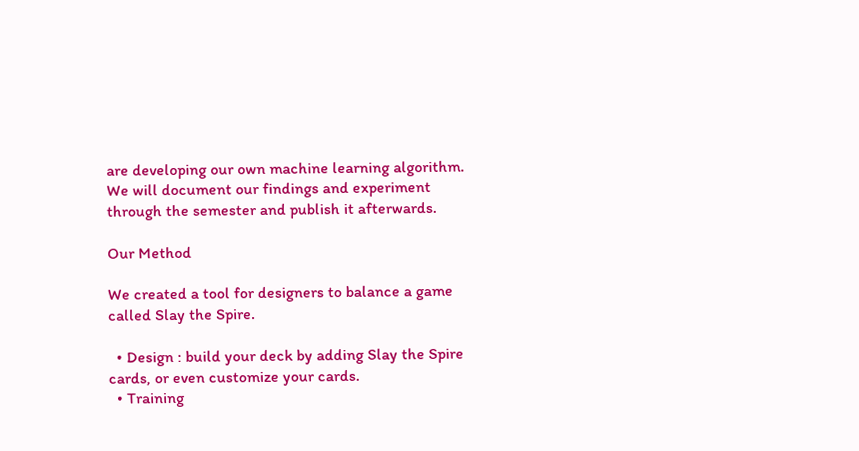are developing our own machine learning algorithm. We will document our findings and experiment through the semester and publish it afterwards.

Our Method

We created a tool for designers to balance a game called Slay the Spire.

  • Design : build your deck by adding Slay the Spire cards, or even customize your cards.
  • Training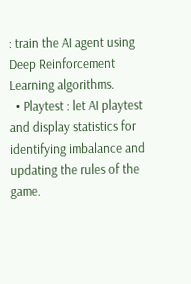: train the AI agent using Deep Reinforcement Learning algorithms.
  • Playtest : let AI playtest and display statistics for identifying imbalance and updating the rules of the game.